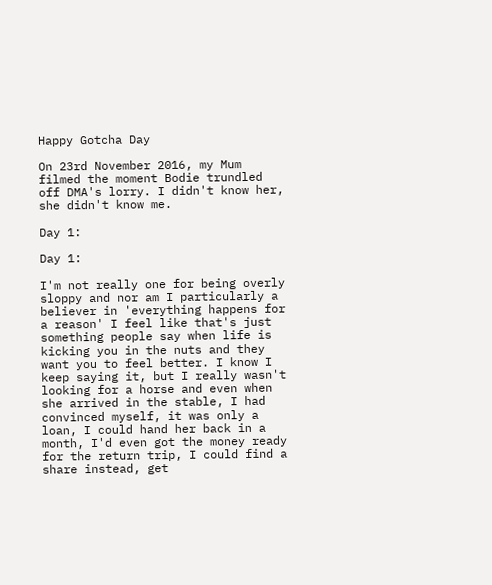Happy Gotcha Day

On 23rd November 2016, my Mum filmed the moment Bodie trundled off DMA's lorry. I didn't know her, she didn't know me.

Day 1:

Day 1:

I'm not really one for being overly sloppy and nor am I particularly a believer in 'everything happens for a reason' I feel like that's just something people say when life is kicking you in the nuts and they want you to feel better. I know I keep saying it, but I really wasn't looking for a horse and even when she arrived in the stable, I had convinced myself, it was only a loan, I could hand her back in a month, I'd even got the money ready for the return trip, I could find a share instead, get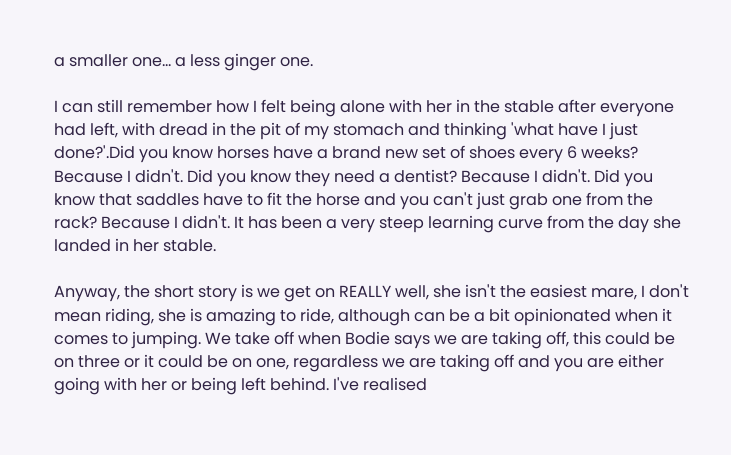a smaller one... a less ginger one.

I can still remember how I felt being alone with her in the stable after everyone had left, with dread in the pit of my stomach and thinking 'what have I just done?'.Did you know horses have a brand new set of shoes every 6 weeks? Because I didn't. Did you know they need a dentist? Because I didn't. Did you know that saddles have to fit the horse and you can't just grab one from the rack? Because I didn't. It has been a very steep learning curve from the day she landed in her stable.

Anyway, the short story is we get on REALLY well, she isn't the easiest mare, I don't mean riding, she is amazing to ride, although can be a bit opinionated when it comes to jumping. We take off when Bodie says we are taking off, this could be on three or it could be on one, regardless we are taking off and you are either going with her or being left behind. I've realised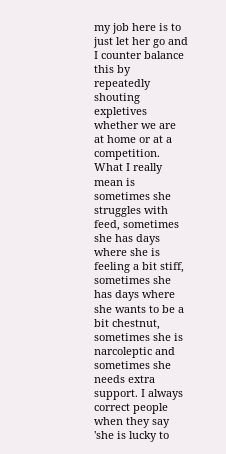my job here is to just let her go and I counter balance this by repeatedly shouting expletives whether we are at home or at a competition. What I really mean is sometimes she struggles with feed, sometimes she has days where she is feeling a bit stiff, sometimes she has days where she wants to be a bit chestnut, sometimes she is narcoleptic and sometimes she needs extra support. I always correct people when they say 'she is lucky to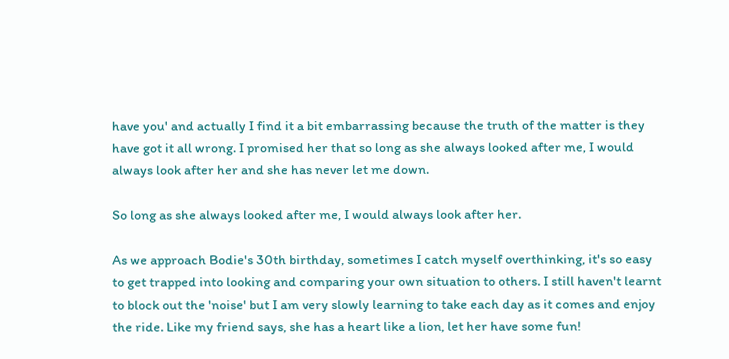have you' and actually I find it a bit embarrassing because the truth of the matter is they have got it all wrong. I promised her that so long as she always looked after me, I would always look after her and she has never let me down.

So long as she always looked after me, I would always look after her.

As we approach Bodie's 30th birthday, sometimes I catch myself overthinking, it's so easy to get trapped into looking and comparing your own situation to others. I still haven't learnt to block out the 'noise' but I am very slowly learning to take each day as it comes and enjoy the ride. Like my friend says, she has a heart like a lion, let her have some fun!